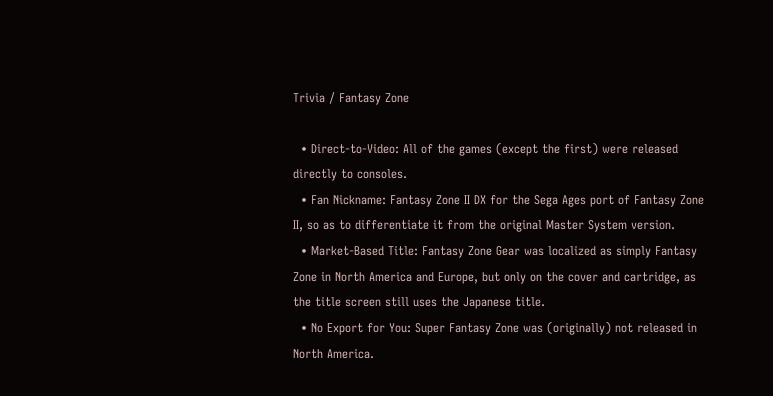Trivia / Fantasy Zone

  • Direct-to-Video: All of the games (except the first) were released directly to consoles.
  • Fan Nickname: Fantasy Zone II DX for the Sega Ages port of Fantasy Zone II, so as to differentiate it from the original Master System version.
  • Market-Based Title: Fantasy Zone Gear was localized as simply Fantasy Zone in North America and Europe, but only on the cover and cartridge, as the title screen still uses the Japanese title.
  • No Export for You: Super Fantasy Zone was (originally) not released in North America.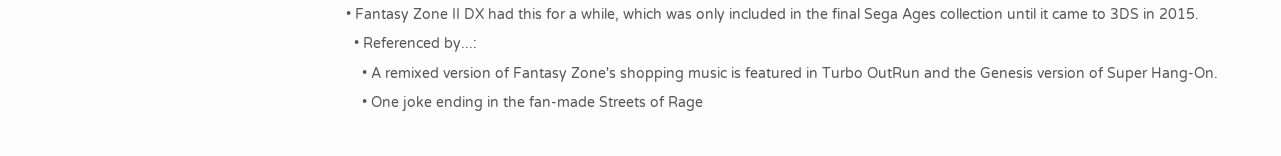• Fantasy Zone II DX had this for a while, which was only included in the final Sega Ages collection until it came to 3DS in 2015.
  • Referenced by...:
    • A remixed version of Fantasy Zone's shopping music is featured in Turbo OutRun and the Genesis version of Super Hang-On.
    • One joke ending in the fan-made Streets of Rage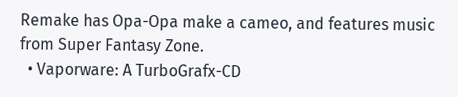Remake has Opa-Opa make a cameo, and features music from Super Fantasy Zone.
  • Vaporware: A TurboGrafx-CD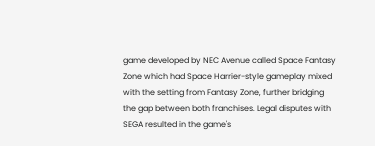game developed by NEC Avenue called Space Fantasy Zone which had Space Harrier-style gameplay mixed with the setting from Fantasy Zone, further bridging the gap between both franchises. Legal disputes with SEGA resulted in the game's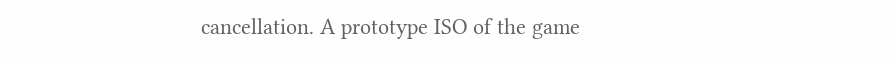cancellation. A prototype ISO of the game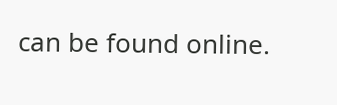can be found online.